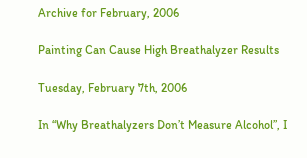Archive for February, 2006

Painting Can Cause High Breathalyzer Results

Tuesday, February 7th, 2006

In “Why Breathalyzers Don’t Measure Alcohol”, I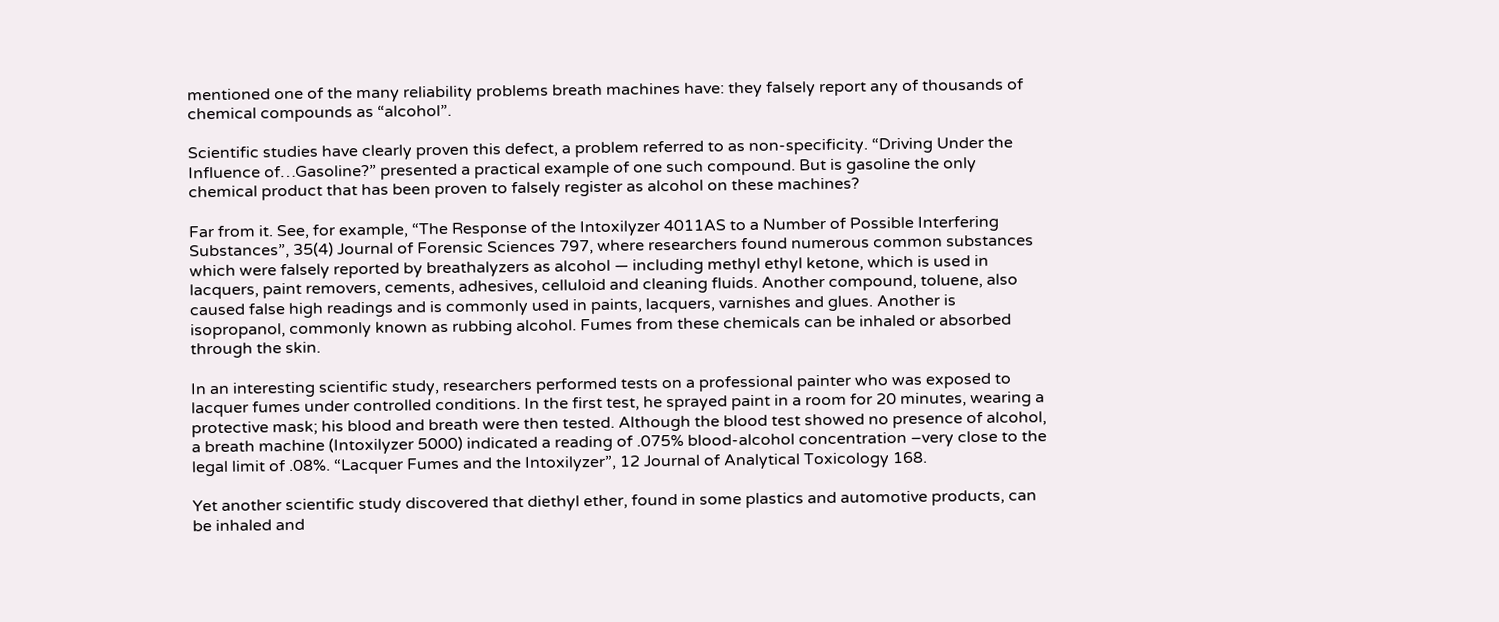mentioned one of the many reliability problems breath machines have: they falsely report any of thousands of chemical compounds as “alcohol”.

Scientific studies have clearly proven this defect, a problem referred to as non-specificity. “Driving Under the Influence of…Gasoline?” presented a practical example of one such compound. But is gasoline the only chemical product that has been proven to falsely register as alcohol on these machines?

Far from it. See, for example, “The Response of the Intoxilyzer 4011AS to a Number of Possible Interfering Substances”, 35(4) Journal of Forensic Sciences 797, where researchers found numerous common substances which were falsely reported by breathalyzers as alcohol — including methyl ethyl ketone, which is used in lacquers, paint removers, cements, adhesives, celluloid and cleaning fluids. Another compound, toluene, also caused false high readings and is commonly used in paints, lacquers, varnishes and glues. Another is isopropanol, commonly known as rubbing alcohol. Fumes from these chemicals can be inhaled or absorbed through the skin.

In an interesting scientific study, researchers performed tests on a professional painter who was exposed to lacquer fumes under controlled conditions. In the first test, he sprayed paint in a room for 20 minutes, wearing a protective mask; his blood and breath were then tested. Although the blood test showed no presence of alcohol, a breath machine (Intoxilyzer 5000) indicated a reading of .075% blood-alcohol concentration –very close to the legal limit of .08%. “Lacquer Fumes and the Intoxilyzer”, 12 Journal of Analytical Toxicology 168.

Yet another scientific study discovered that diethyl ether, found in some plastics and automotive products, can be inhaled and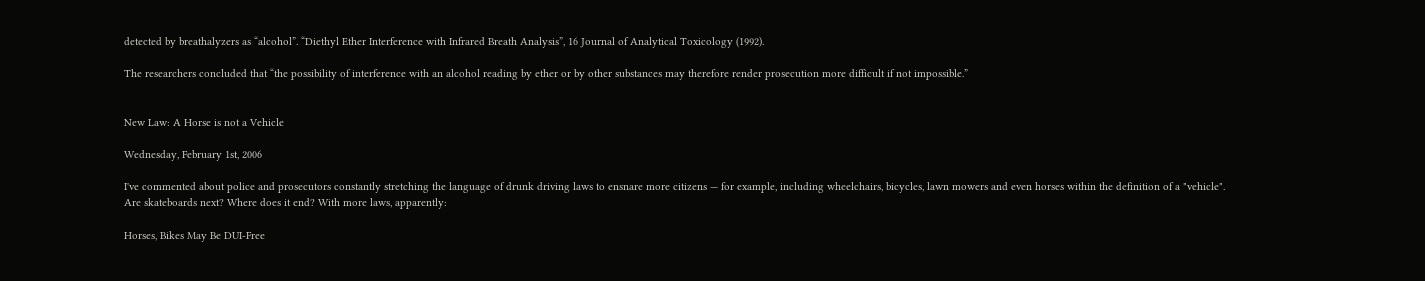detected by breathalyzers as “alcohol”. “Diethyl Ether Interference with Infrared Breath Analysis”, 16 Journal of Analytical Toxicology (1992).

The researchers concluded that “the possibility of interference with an alcohol reading by ether or by other substances may therefore render prosecution more difficult if not impossible.”


New Law: A Horse is not a Vehicle

Wednesday, February 1st, 2006

I've commented about police and prosecutors constantly stretching the language of drunk driving laws to ensnare more citizens — for example, including wheelchairs, bicycles, lawn mowers and even horses within the definition of a "vehicle". Are skateboards next? Where does it end? With more laws, apparently:

Horses, Bikes May Be DUI-Free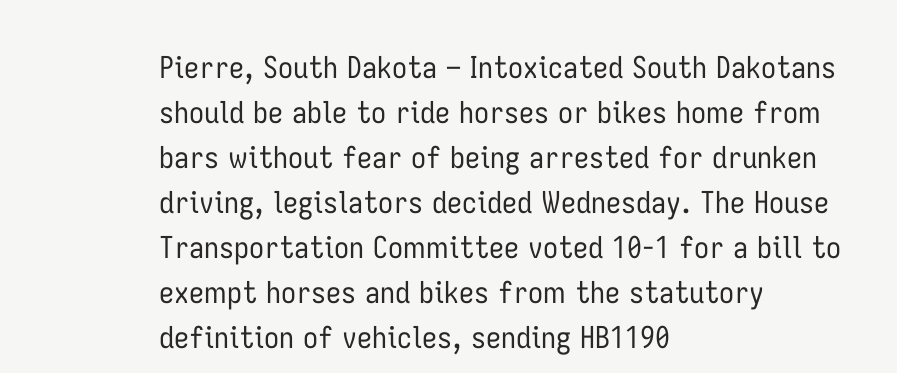Pierre, South Dakota – Intoxicated South Dakotans should be able to ride horses or bikes home from bars without fear of being arrested for drunken driving, legislators decided Wednesday. The House Transportation Committee voted 10-1 for a bill to exempt horses and bikes from the statutory definition of vehicles, sending HB1190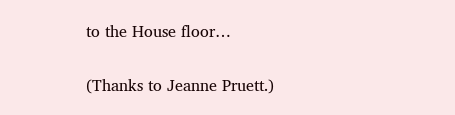to the House floor…

(Thanks to Jeanne Pruett.)